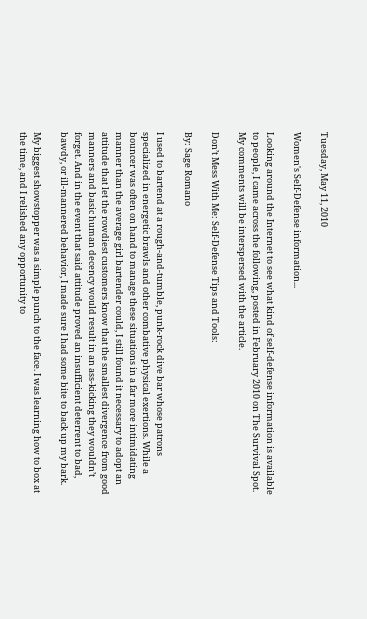Tuesday, May 11, 2010

Women's Self-Defense information...

Looking around the Internet to see what kind of self-defense information is available to people, I came across the following, posted in February 2010 on The Survival Spot. My comments will be interspersed with the article.

Don’t Mess With Me: Self-Defense Tips and Tools:

By: Sage Romano

I used to bartend at a rough-and-tumble, punk-rock dive bar whose patrons specialized in energetic brawls and other combative physical exertions. While a bouncer was often on hand to manage these situations in a far more intimidating manner than the average girl bartender could, I still found it necessary to adopt an attitude that let the rowdiest customers know that the smallest divergence from good manners and basic human decency would result in an ass-kicking they wouldn’t forget. And in the event that said attitude proved an insufficient deterrent to bad, bawdy, or ill-mannered behavior, I made sure I had some bite to back up my bark.

My biggest showstopper was a simple punch to the face. I was learning how to box at the time, and I relished any opportunity to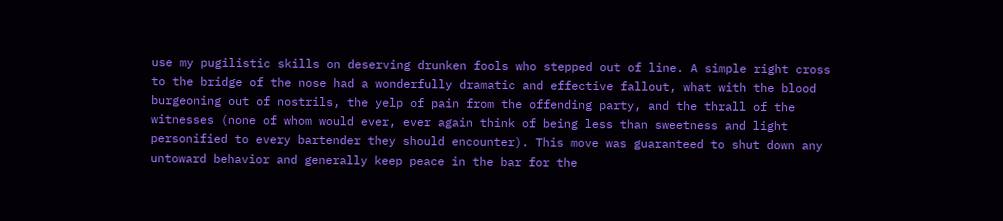use my pugilistic skills on deserving drunken fools who stepped out of line. A simple right cross to the bridge of the nose had a wonderfully dramatic and effective fallout, what with the blood burgeoning out of nostrils, the yelp of pain from the offending party, and the thrall of the witnesses (none of whom would ever, ever again think of being less than sweetness and light personified to every bartender they should encounter). This move was guaranteed to shut down any untoward behavior and generally keep peace in the bar for the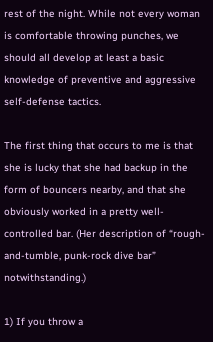rest of the night. While not every woman is comfortable throwing punches, we should all develop at least a basic knowledge of preventive and aggressive self-defense tactics.

The first thing that occurs to me is that she is lucky that she had backup in the form of bouncers nearby, and that she obviously worked in a pretty well-controlled bar. (Her description of “rough-and-tumble, punk-rock dive bar” notwithstanding.)

1) If you throw a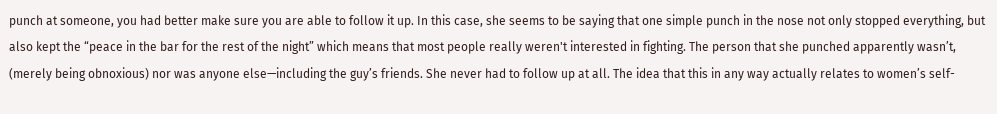punch at someone, you had better make sure you are able to follow it up. In this case, she seems to be saying that one simple punch in the nose not only stopped everything, but also kept the “peace in the bar for the rest of the night” which means that most people really weren't interested in fighting. The person that she punched apparently wasn’t, (merely being obnoxious) nor was anyone else—including the guy’s friends. She never had to follow up at all. The idea that this in any way actually relates to women’s self-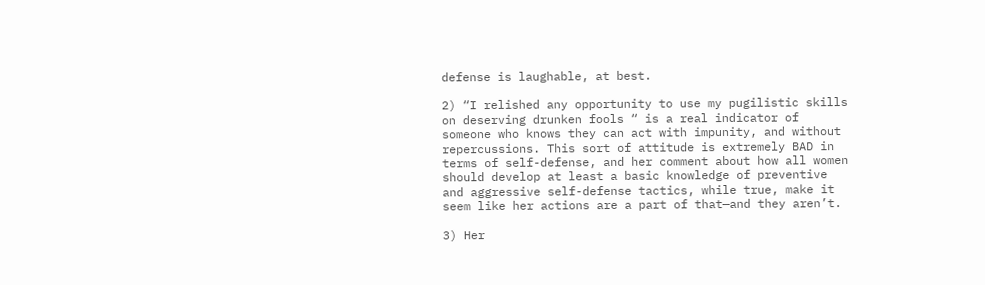defense is laughable, at best.

2) “I relished any opportunity to use my pugilistic skills on deserving drunken fools “ is a real indicator of someone who knows they can act with impunity, and without repercussions. This sort of attitude is extremely BAD in terms of self-defense, and her comment about how all women should develop at least a basic knowledge of preventive and aggressive self-defense tactics, while true, make it seem like her actions are a part of that—and they aren’t.

3) Her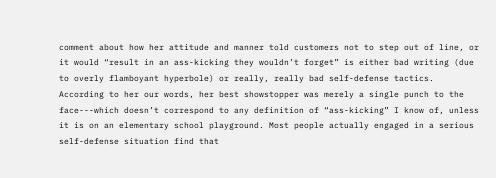comment about how her attitude and manner told customers not to step out of line, or it would “result in an ass-kicking they wouldn’t forget” is either bad writing (due to overly flamboyant hyperbole) or really, really bad self-defense tactics. According to her our words, her best showstopper was merely a single punch to the face---which doesn’t correspond to any definition of “ass-kicking” I know of, unless it is on an elementary school playground. Most people actually engaged in a serious self-defense situation find that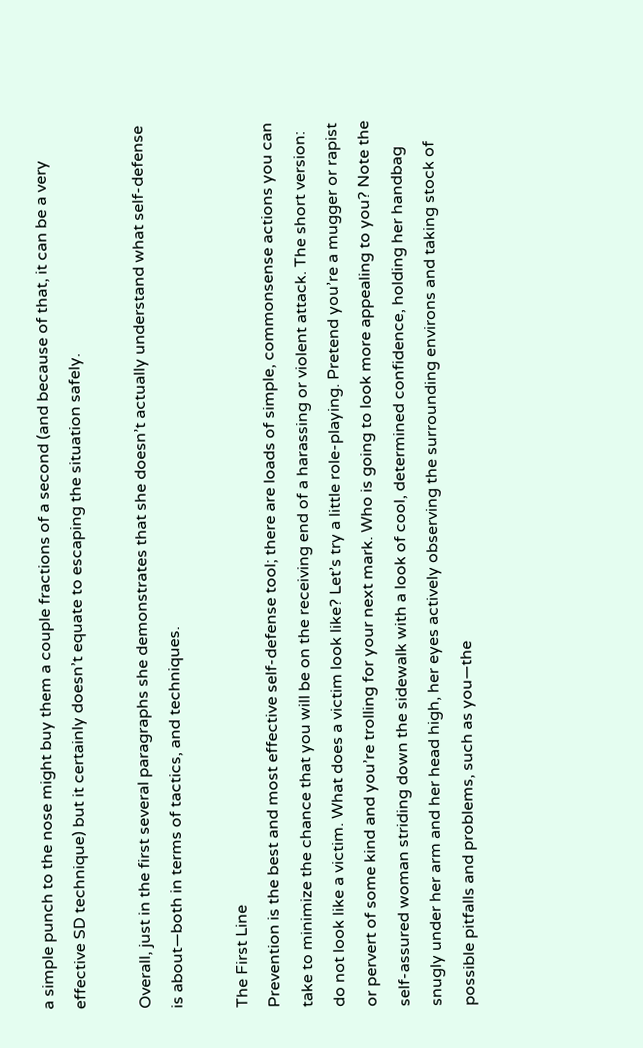a simple punch to the nose might buy them a couple fractions of a second (and because of that, it can be a very effective SD technique) but it certainly doesn’t equate to escaping the situation safely.

Overall, just in the first several paragraphs she demonstrates that she doesn’t actually understand what self-defense is about—both in terms of tactics, and techniques.

The First Line
Prevention is the best and most effective self-defense tool; there are loads of simple, commonsense actions you can take to minimize the chance that you will be on the receiving end of a harassing or violent attack. The short version: do not look like a victim. What does a victim look like? Let’s try a little role-playing. Pretend you’re a mugger or rapist or pervert of some kind and you’re trolling for your next mark. Who is going to look more appealing to you? Note the self-assured woman striding down the sidewalk with a look of cool, determined confidence, holding her handbag snugly under her arm and her head high, her eyes actively observing the surrounding environs and taking stock of possible pitfalls and problems, such as you—the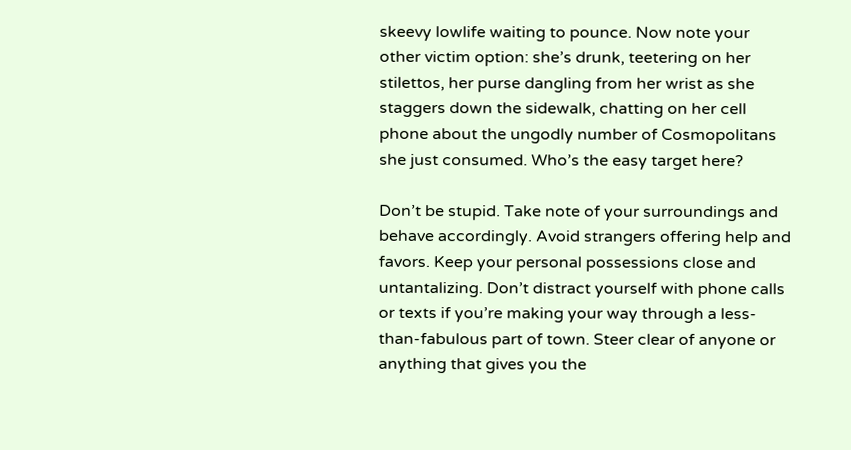skeevy lowlife waiting to pounce. Now note your other victim option: she’s drunk, teetering on her stilettos, her purse dangling from her wrist as she staggers down the sidewalk, chatting on her cell phone about the ungodly number of Cosmopolitans she just consumed. Who’s the easy target here?

Don’t be stupid. Take note of your surroundings and behave accordingly. Avoid strangers offering help and favors. Keep your personal possessions close and untantalizing. Don’t distract yourself with phone calls or texts if you’re making your way through a less-than-fabulous part of town. Steer clear of anyone or anything that gives you the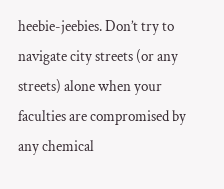heebie-jeebies. Don’t try to navigate city streets (or any streets) alone when your faculties are compromised by any chemical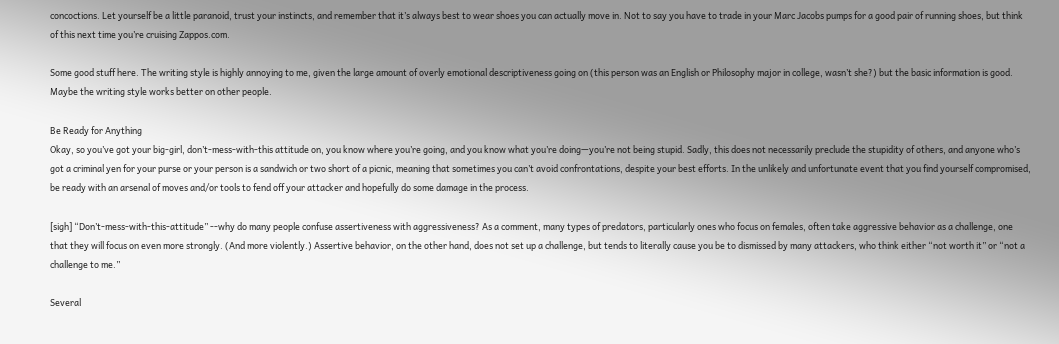concoctions. Let yourself be a little paranoid, trust your instincts, and remember that it’s always best to wear shoes you can actually move in. Not to say you have to trade in your Marc Jacobs pumps for a good pair of running shoes, but think of this next time you’re cruising Zappos.com.

Some good stuff here. The writing style is highly annoying to me, given the large amount of overly emotional descriptiveness going on (this person was an English or Philosophy major in college, wasn’t she?) but the basic information is good. Maybe the writing style works better on other people.

Be Ready for Anything
Okay, so you’ve got your big-girl, don’t-mess-with-this attitude on, you know where you’re going, and you know what you’re doing—you’re not being stupid. Sadly, this does not necessarily preclude the stupidity of others, and anyone who’s got a criminal yen for your purse or your person is a sandwich or two short of a picnic, meaning that sometimes you can’t avoid confrontations, despite your best efforts. In the unlikely and unfortunate event that you find yourself compromised, be ready with an arsenal of moves and/or tools to fend off your attacker and hopefully do some damage in the process.

[sigh] “Don’t-mess-with-this-attitude” --why do many people confuse assertiveness with aggressiveness? As a comment, many types of predators, particularly ones who focus on females, often take aggressive behavior as a challenge, one that they will focus on even more strongly. (And more violently.) Assertive behavior, on the other hand, does not set up a challenge, but tends to literally cause you be to dismissed by many attackers, who think either “not worth it” or “not a challenge to me.”

Several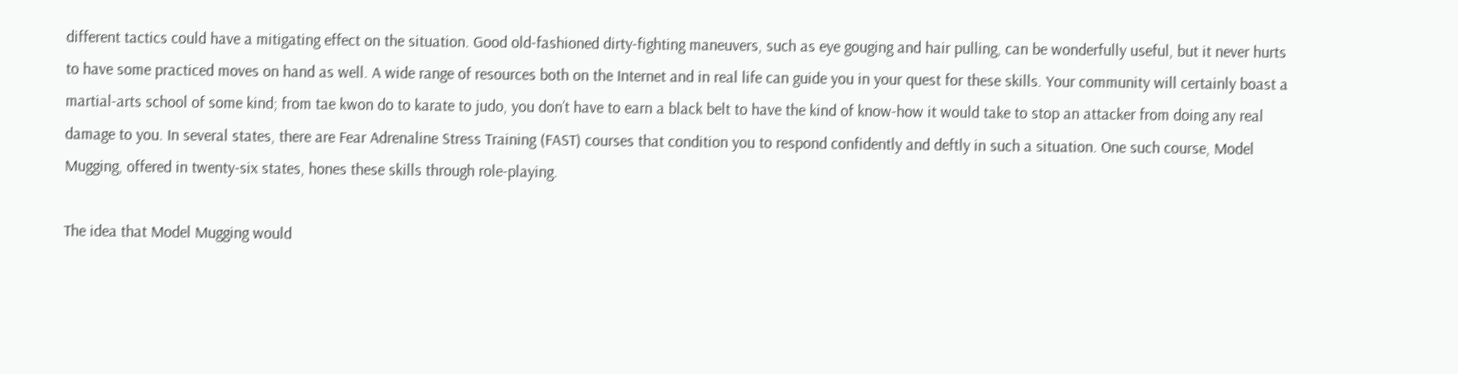different tactics could have a mitigating effect on the situation. Good old-fashioned dirty-fighting maneuvers, such as eye gouging and hair pulling, can be wonderfully useful, but it never hurts to have some practiced moves on hand as well. A wide range of resources both on the Internet and in real life can guide you in your quest for these skills. Your community will certainly boast a martial-arts school of some kind; from tae kwon do to karate to judo, you don’t have to earn a black belt to have the kind of know-how it would take to stop an attacker from doing any real damage to you. In several states, there are Fear Adrenaline Stress Training (FAST) courses that condition you to respond confidently and deftly in such a situation. One such course, Model Mugging, offered in twenty-six states, hones these skills through role-playing.

The idea that Model Mugging would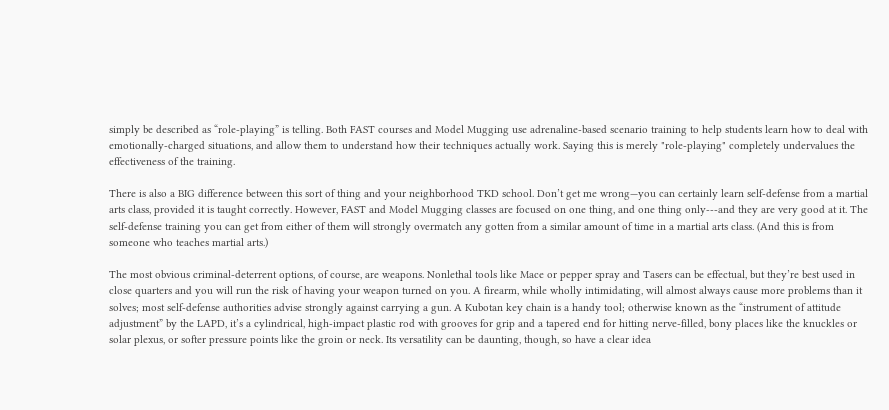simply be described as “role-playing” is telling. Both FAST courses and Model Mugging use adrenaline-based scenario training to help students learn how to deal with emotionally-charged situations, and allow them to understand how their techniques actually work. Saying this is merely "role-playing" completely undervalues the effectiveness of the training.

There is also a BIG difference between this sort of thing and your neighborhood TKD school. Don’t get me wrong—you can certainly learn self-defense from a martial arts class, provided it is taught correctly. However, FAST and Model Mugging classes are focused on one thing, and one thing only---and they are very good at it. The self-defense training you can get from either of them will strongly overmatch any gotten from a similar amount of time in a martial arts class. (And this is from someone who teaches martial arts.)

The most obvious criminal-deterrent options, of course, are weapons. Nonlethal tools like Mace or pepper spray and Tasers can be effectual, but they’re best used in close quarters and you will run the risk of having your weapon turned on you. A firearm, while wholly intimidating, will almost always cause more problems than it solves; most self-defense authorities advise strongly against carrying a gun. A Kubotan key chain is a handy tool; otherwise known as the “instrument of attitude adjustment” by the LAPD, it’s a cylindrical, high-impact plastic rod with grooves for grip and a tapered end for hitting nerve-filled, bony places like the knuckles or solar plexus, or softer pressure points like the groin or neck. Its versatility can be daunting, though, so have a clear idea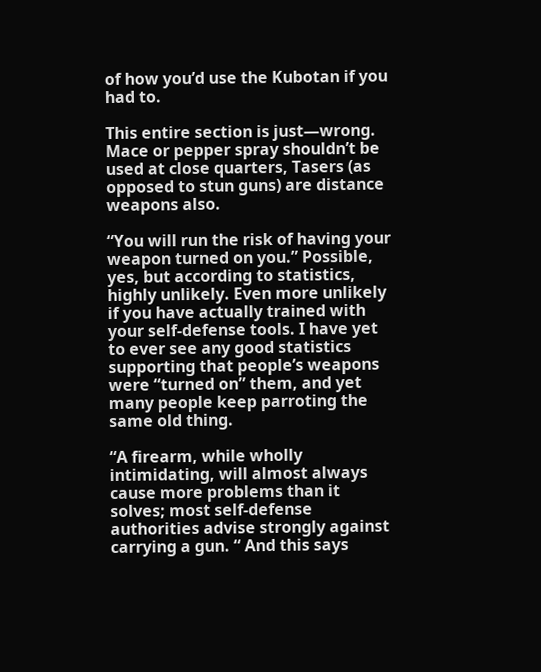of how you’d use the Kubotan if you had to.

This entire section is just—wrong. Mace or pepper spray shouldn’t be used at close quarters, Tasers (as opposed to stun guns) are distance weapons also.

“You will run the risk of having your weapon turned on you.” Possible, yes, but according to statistics, highly unlikely. Even more unlikely if you have actually trained with your self-defense tools. I have yet to ever see any good statistics supporting that people’s weapons were “turned on” them, and yet many people keep parroting the same old thing.

“A firearm, while wholly intimidating, will almost always cause more problems than it solves; most self-defense authorities advise strongly against carrying a gun. “ And this says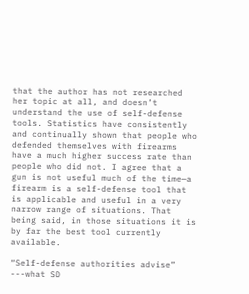that the author has not researched her topic at all, and doesn’t understand the use of self-defense tools. Statistics have consistently and continually shown that people who defended themselves with firearms have a much higher success rate than people who did not. I agree that a gun is not useful much of the time—a firearm is a self-defense tool that is applicable and useful in a very narrow range of situations. That being said, in those situations it is by far the best tool currently available.

“Self-defense authorities advise” ---what SD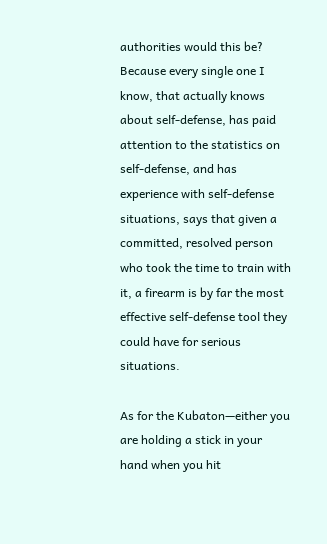authorities would this be? Because every single one I know, that actually knows about self-defense, has paid attention to the statistics on self-defense, and has experience with self-defense situations, says that given a committed, resolved person who took the time to train with it, a firearm is by far the most effective self-defense tool they could have for serious situations.

As for the Kubaton—either you are holding a stick in your hand when you hit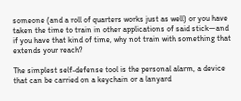someone (and a roll of quarters works just as well) or you have taken the time to train in other applications of said stick—and if you have that kind of time, why not train with something that extends your reach?

The simplest self-defense tool is the personal alarm, a device that can be carried on a keychain or a lanyard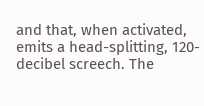and that, when activated, emits a head-splitting, 120-decibel screech. The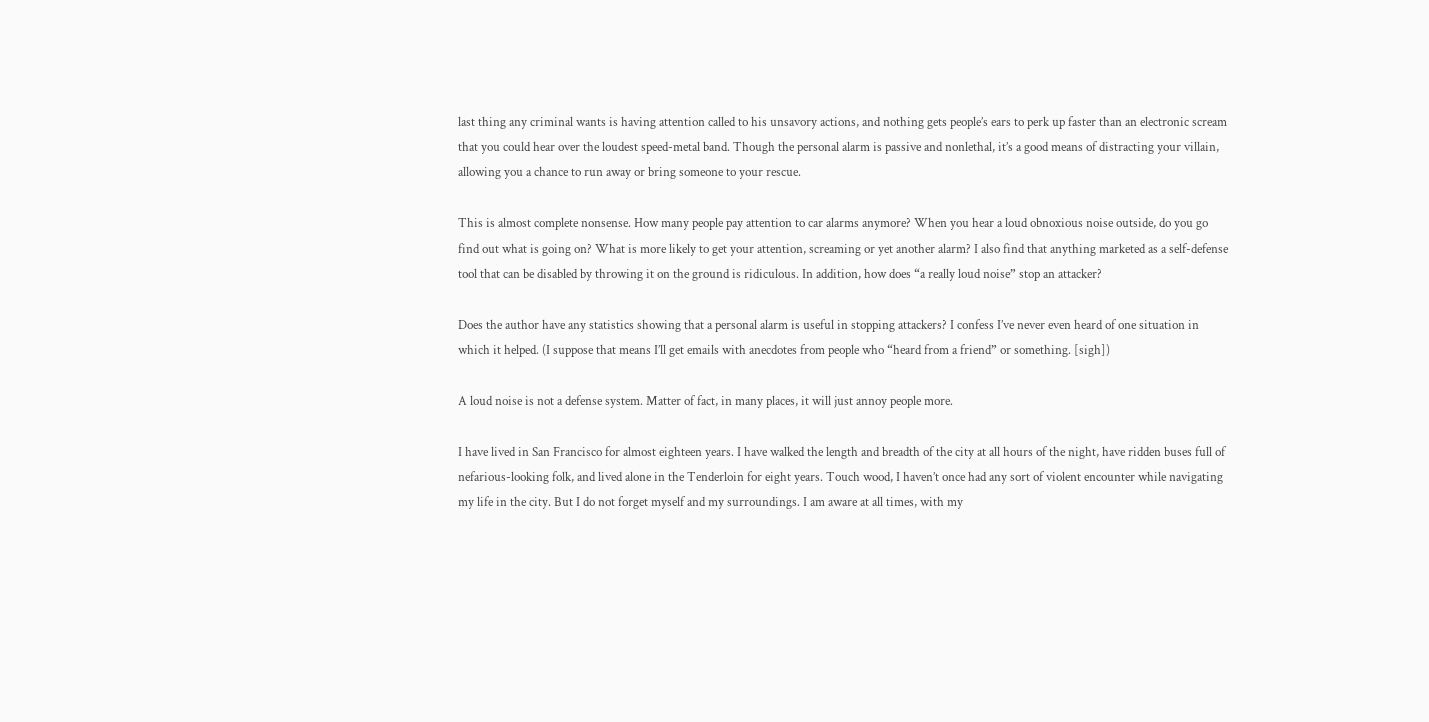last thing any criminal wants is having attention called to his unsavory actions, and nothing gets people’s ears to perk up faster than an electronic scream that you could hear over the loudest speed-metal band. Though the personal alarm is passive and nonlethal, it’s a good means of distracting your villain, allowing you a chance to run away or bring someone to your rescue.

This is almost complete nonsense. How many people pay attention to car alarms anymore? When you hear a loud obnoxious noise outside, do you go find out what is going on? What is more likely to get your attention, screaming or yet another alarm? I also find that anything marketed as a self-defense tool that can be disabled by throwing it on the ground is ridiculous. In addition, how does “a really loud noise” stop an attacker?

Does the author have any statistics showing that a personal alarm is useful in stopping attackers? I confess I’ve never even heard of one situation in which it helped. (I suppose that means I’ll get emails with anecdotes from people who “heard from a friend” or something. [sigh])

A loud noise is not a defense system. Matter of fact, in many places, it will just annoy people more.

I have lived in San Francisco for almost eighteen years. I have walked the length and breadth of the city at all hours of the night, have ridden buses full of nefarious-looking folk, and lived alone in the Tenderloin for eight years. Touch wood, I haven’t once had any sort of violent encounter while navigating my life in the city. But I do not forget myself and my surroundings. I am aware at all times, with my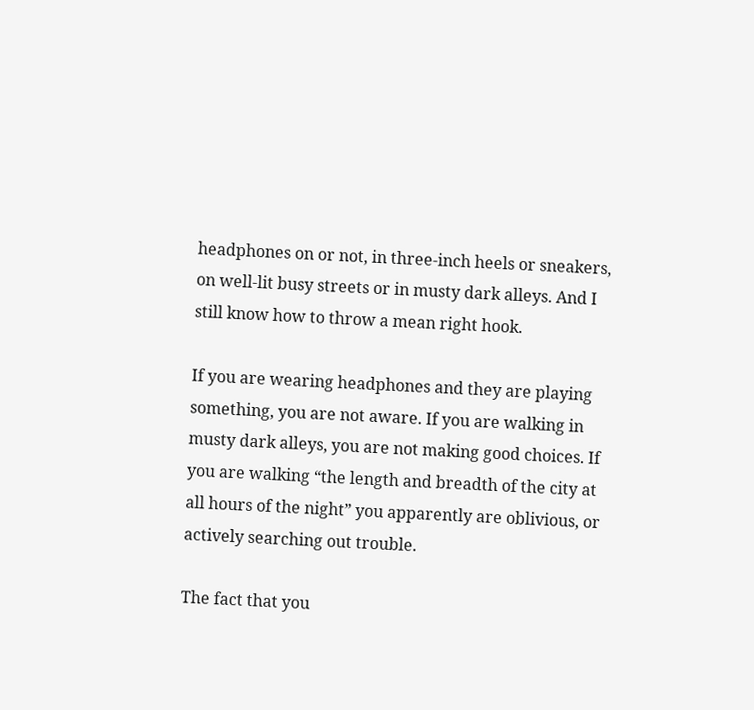headphones on or not, in three-inch heels or sneakers, on well-lit busy streets or in musty dark alleys. And I still know how to throw a mean right hook.

If you are wearing headphones and they are playing something, you are not aware. If you are walking in musty dark alleys, you are not making good choices. If you are walking “the length and breadth of the city at all hours of the night” you apparently are oblivious, or actively searching out trouble.

The fact that you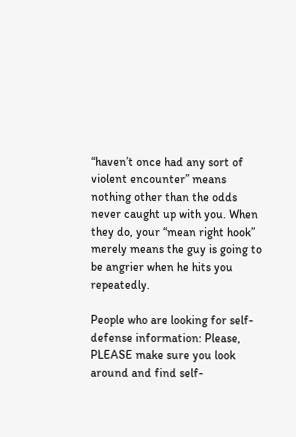“haven’t once had any sort of violent encounter” means nothing other than the odds never caught up with you. When they do, your “mean right hook” merely means the guy is going to be angrier when he hits you repeatedly.

People who are looking for self-defense information: Please, PLEASE make sure you look around and find self-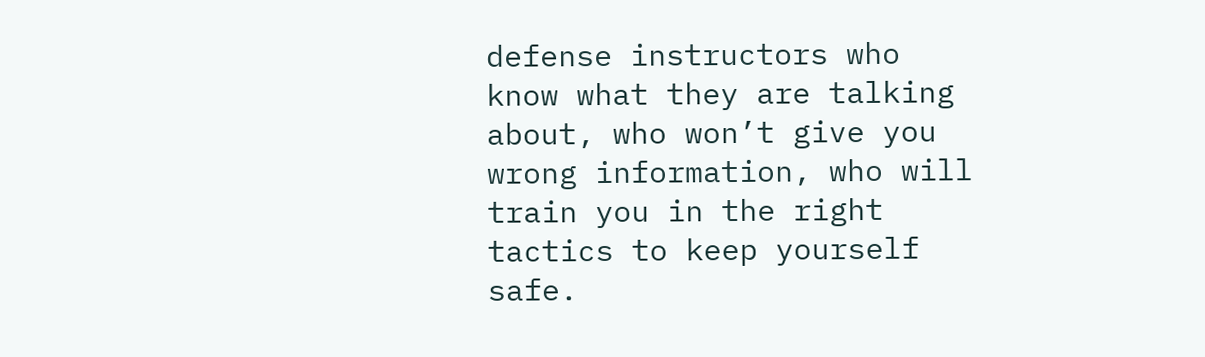defense instructors who know what they are talking about, who won’t give you wrong information, who will train you in the right tactics to keep yourself safe.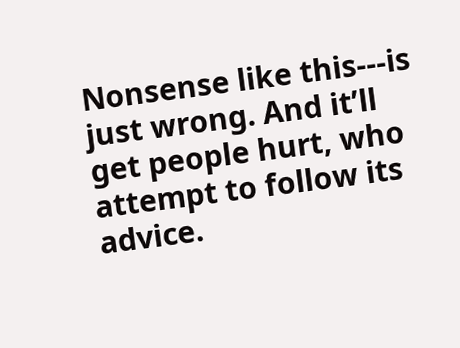Nonsense like this---is just wrong. And it’ll get people hurt, who attempt to follow its advice.